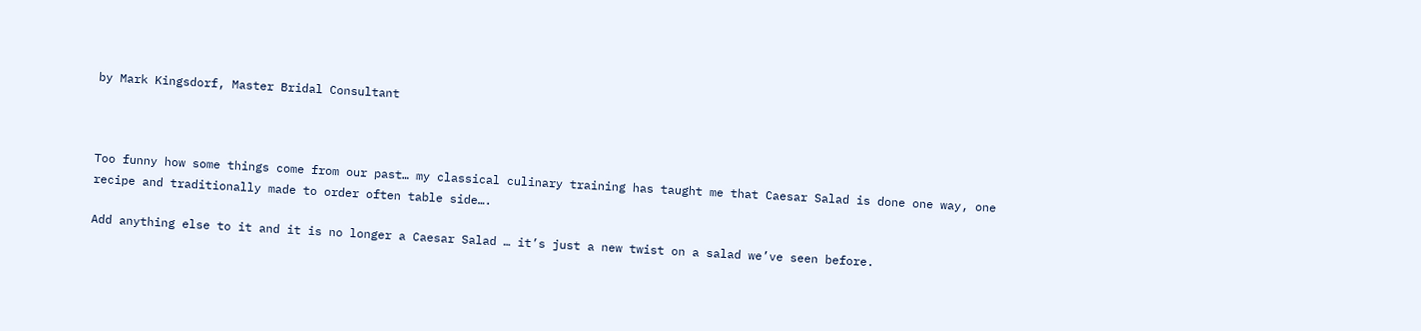by Mark Kingsdorf, Master Bridal Consultant



Too funny how some things come from our past… my classical culinary training has taught me that Caesar Salad is done one way, one recipe and traditionally made to order often table side….

Add anything else to it and it is no longer a Caesar Salad … it’s just a new twist on a salad we’ve seen before.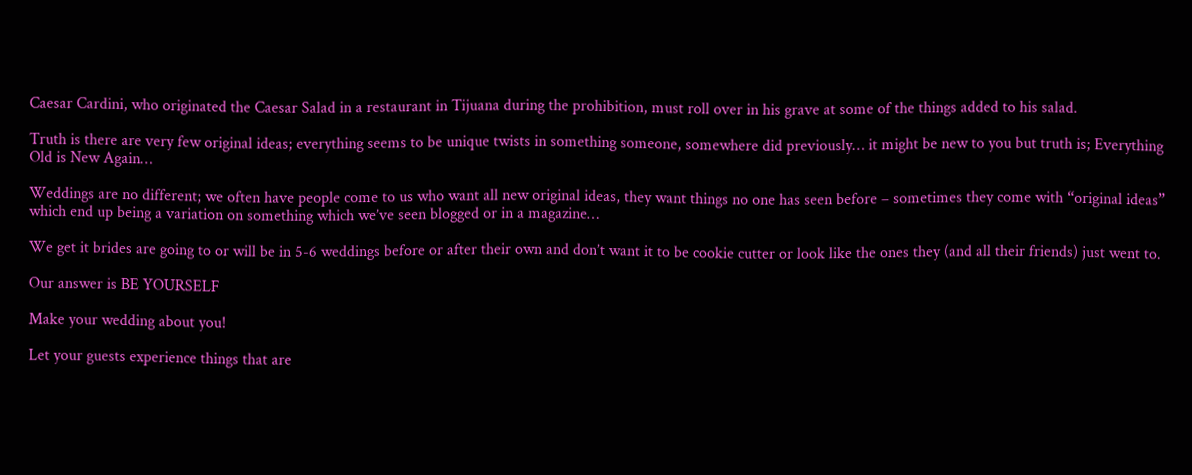Caesar Cardini, who originated the Caesar Salad in a restaurant in Tijuana during the prohibition, must roll over in his grave at some of the things added to his salad.

Truth is there are very few original ideas; everything seems to be unique twists in something someone, somewhere did previously… it might be new to you but truth is; Everything Old is New Again…

Weddings are no different; we often have people come to us who want all new original ideas, they want things no one has seen before – sometimes they come with “original ideas” which end up being a variation on something which we’ve seen blogged or in a magazine…

We get it brides are going to or will be in 5-6 weddings before or after their own and don’t want it to be cookie cutter or look like the ones they (and all their friends) just went to.

Our answer is BE YOURSELF

Make your wedding about you!

Let your guests experience things that are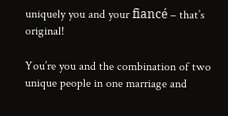uniquely you and your fiancé – that’s original!

You’re you and the combination of two unique people in one marriage and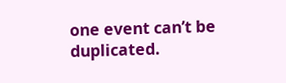one event can’t be duplicated.